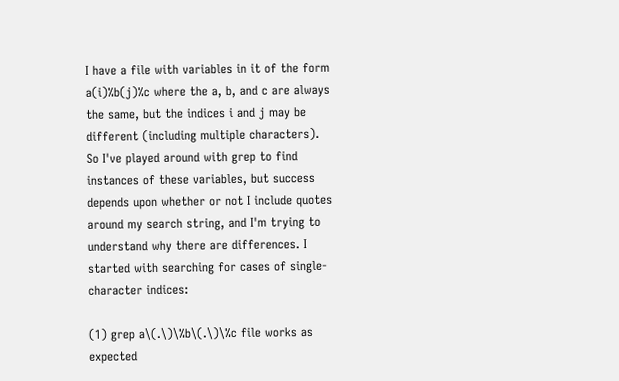I have a file with variables in it of the form a(i)%b(j)%c where the a, b, and c are always the same, but the indices i and j may be different (including multiple characters). So I've played around with grep to find instances of these variables, but success depends upon whether or not I include quotes around my search string, and I'm trying to understand why there are differences. I started with searching for cases of single-character indices:

(1) grep a\(.\)\%b\(.\)\%c file works as expected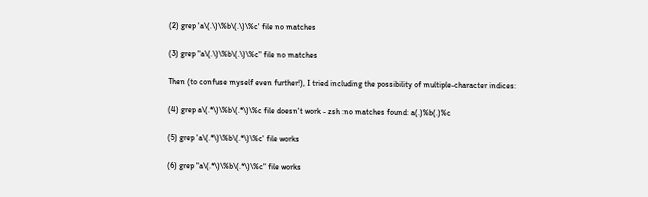(2) grep 'a\(.\)\%b\(.\)\%c' file no matches

(3) grep "a\(.\)\%b\(.\)\%c" file no matches

Then (to confuse myself even further!), I tried including the possibility of multiple-character indices:

(4) grep a\(.*\)\%b\(.*\)\%c file doesn't work - zsh :no matches found: a(.)%b(.)%c

(5) grep 'a\(.*\)\%b\(.*\)\%c' file works

(6) grep "a\(.*\)\%b\(.*\)\%c" file works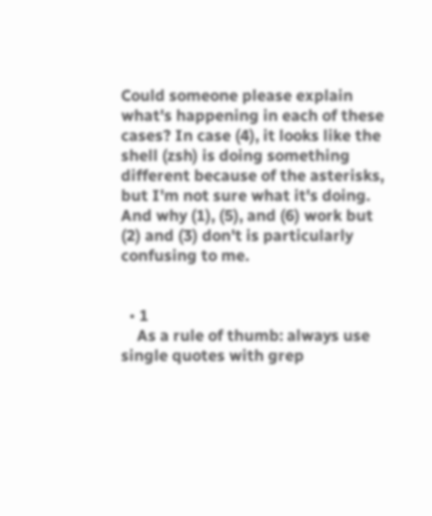Could someone please explain what's happening in each of these cases? In case (4), it looks like the shell (zsh) is doing something different because of the asterisks, but I'm not sure what it's doing. And why (1), (5), and (6) work but (2) and (3) don't is particularly confusing to me.


  • 1
    As a rule of thumb: always use single quotes with grep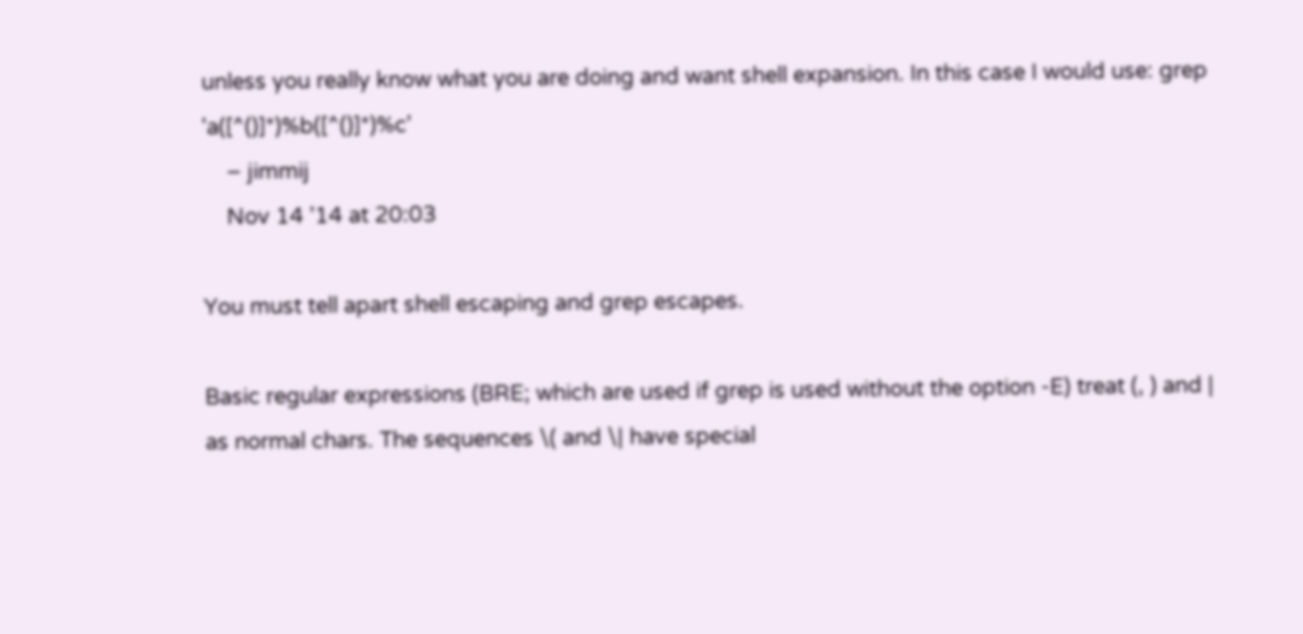unless you really know what you are doing and want shell expansion. In this case I would use: grep 'a([^()]*)%b([^()]*)%c'
    – jimmij
    Nov 14 '14 at 20:03

You must tell apart shell escaping and grep escapes.

Basic regular expressions (BRE; which are used if grep is used without the option -E) treat (, ) and | as normal chars. The sequences \( and \| have special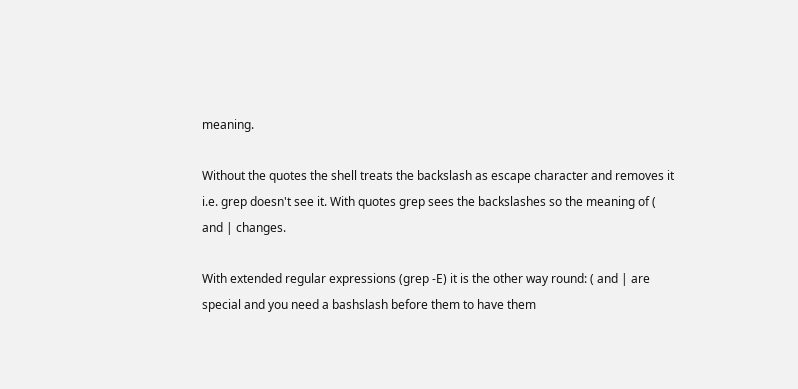meaning.

Without the quotes the shell treats the backslash as escape character and removes it i.e. grep doesn't see it. With quotes grep sees the backslashes so the meaning of ( and | changes.

With extended regular expressions (grep -E) it is the other way round: ( and | are special and you need a bashslash before them to have them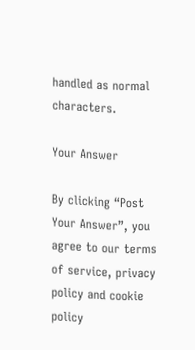handled as normal characters.

Your Answer

By clicking “Post Your Answer”, you agree to our terms of service, privacy policy and cookie policy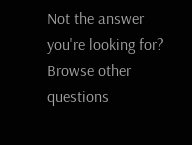Not the answer you're looking for? Browse other questions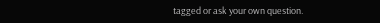tagged or ask your own question.